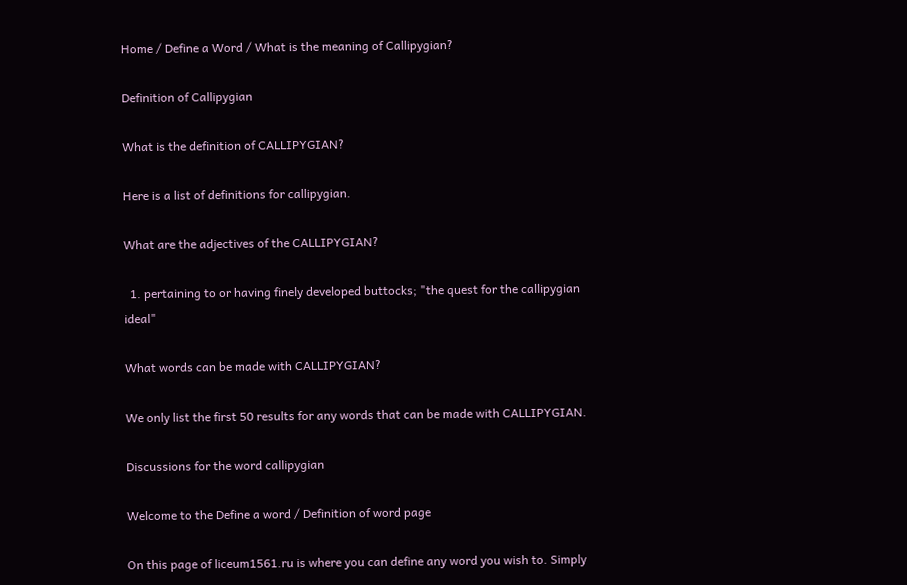Home / Define a Word / What is the meaning of Callipygian?

Definition of Callipygian

What is the definition of CALLIPYGIAN?

Here is a list of definitions for callipygian.

What are the adjectives of the CALLIPYGIAN?

  1. pertaining to or having finely developed buttocks; "the quest for the callipygian ideal"

What words can be made with CALLIPYGIAN?

We only list the first 50 results for any words that can be made with CALLIPYGIAN.

Discussions for the word callipygian

Welcome to the Define a word / Definition of word page

On this page of liceum1561.ru is where you can define any word you wish to. Simply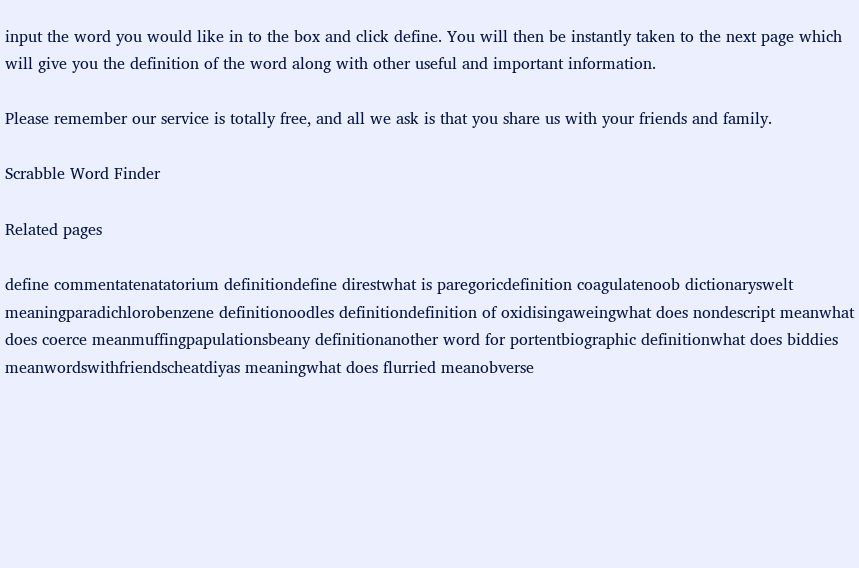input the word you would like in to the box and click define. You will then be instantly taken to the next page which will give you the definition of the word along with other useful and important information.

Please remember our service is totally free, and all we ask is that you share us with your friends and family.

Scrabble Word Finder

Related pages

define commentatenatatorium definitiondefine direstwhat is paregoricdefinition coagulatenoob dictionaryswelt meaningparadichlorobenzene definitionoodles definitiondefinition of oxidisingaweingwhat does nondescript meanwhat does coerce meanmuffingpapulationsbeany definitionanother word for portentbiographic definitionwhat does biddies meanwordswithfriendscheatdiyas meaningwhat does flurried meanobverse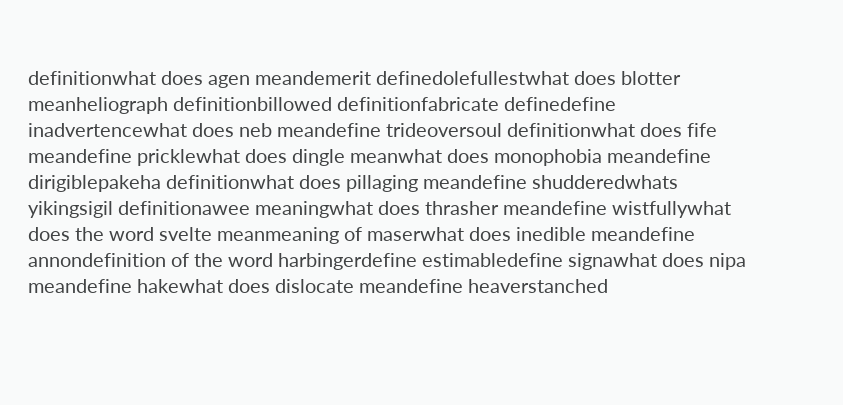definitionwhat does agen meandemerit definedolefullestwhat does blotter meanheliograph definitionbillowed definitionfabricate definedefine inadvertencewhat does neb meandefine trideoversoul definitionwhat does fife meandefine pricklewhat does dingle meanwhat does monophobia meandefine dirigiblepakeha definitionwhat does pillaging meandefine shudderedwhats yikingsigil definitionawee meaningwhat does thrasher meandefine wistfullywhat does the word svelte meanmeaning of maserwhat does inedible meandefine annondefinition of the word harbingerdefine estimabledefine signawhat does nipa meandefine hakewhat does dislocate meandefine heaverstanched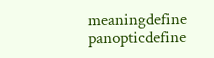meaningdefine panopticdefine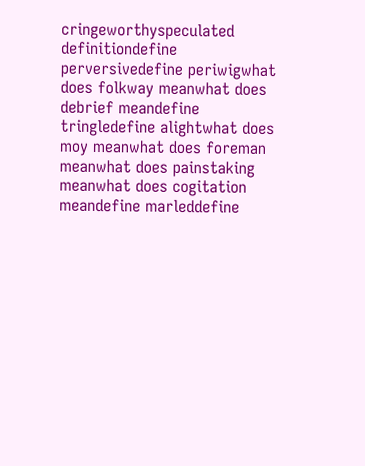cringeworthyspeculated definitiondefine perversivedefine periwigwhat does folkway meanwhat does debrief meandefine tringledefine alightwhat does moy meanwhat does foreman meanwhat does painstaking meanwhat does cogitation meandefine marleddefine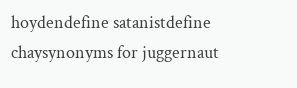hoydendefine satanistdefine chaysynonyms for juggernaut